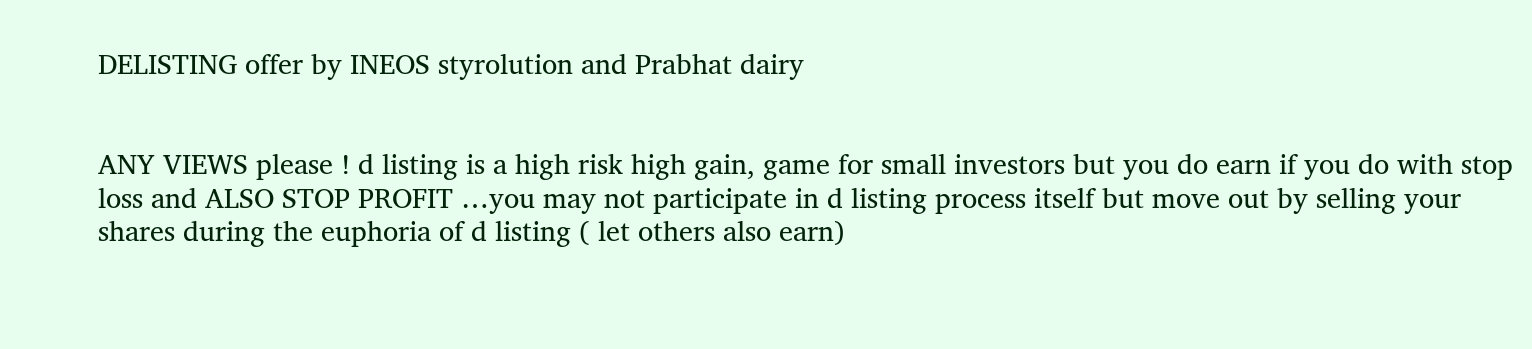DELISTING offer by INEOS styrolution and Prabhat dairy


ANY VIEWS please ! d listing is a high risk high gain, game for small investors but you do earn if you do with stop loss and ALSO STOP PROFIT …you may not participate in d listing process itself but move out by selling your shares during the euphoria of d listing ( let others also earn)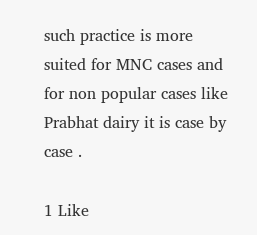such practice is more suited for MNC cases and for non popular cases like Prabhat dairy it is case by case .

1 Like